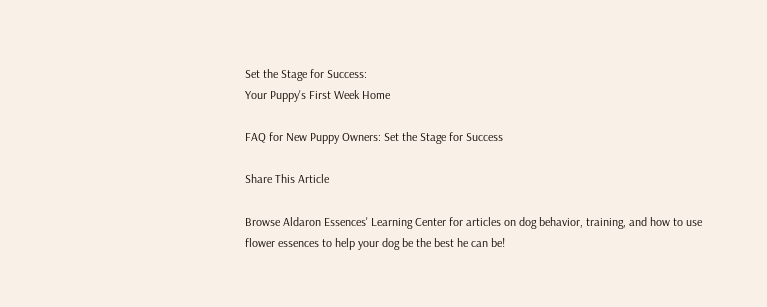Set the Stage for Success:
Your Puppy's First Week Home

FAQ for New Puppy Owners: Set the Stage for Success

Share This Article

Browse Aldaron Essences' Learning Center for articles on dog behavior, training, and how to use flower essences to help your dog be the best he can be!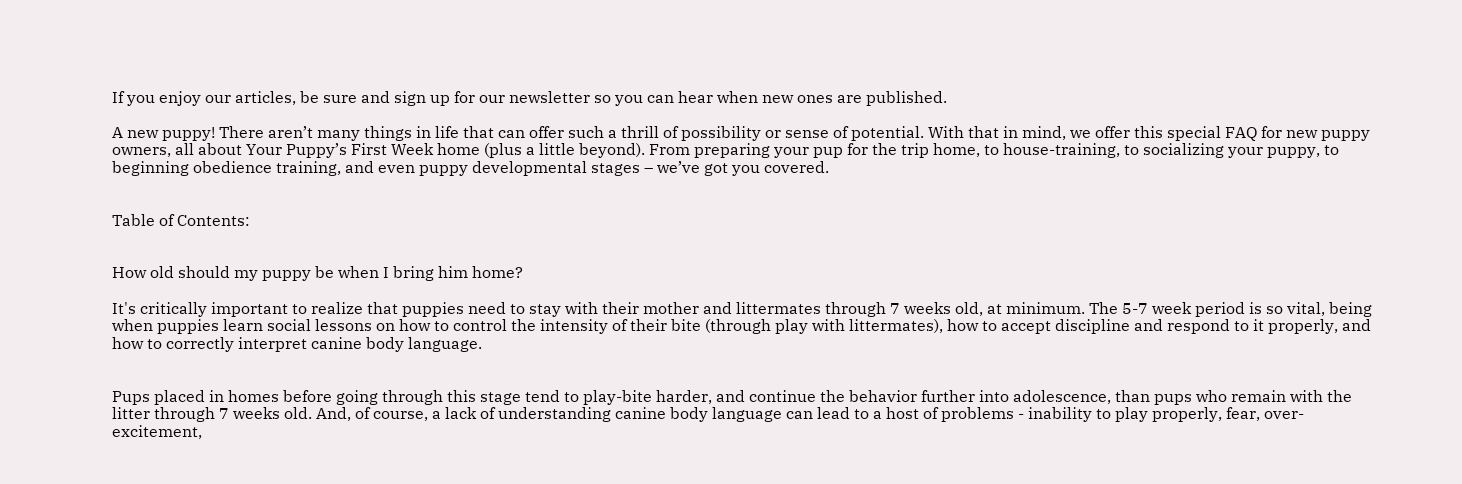If you enjoy our articles, be sure and sign up for our newsletter so you can hear when new ones are published.

A new puppy! There aren’t many things in life that can offer such a thrill of possibility or sense of potential. With that in mind, we offer this special FAQ for new puppy owners, all about Your Puppy’s First Week home (plus a little beyond). From preparing your pup for the trip home, to house-training, to socializing your puppy, to beginning obedience training, and even puppy developmental stages – we’ve got you covered.


Table of Contents:


How old should my puppy be when I bring him home?

It's critically important to realize that puppies need to stay with their mother and littermates through 7 weeks old, at minimum. The 5-7 week period is so vital, being when puppies learn social lessons on how to control the intensity of their bite (through play with littermates), how to accept discipline and respond to it properly, and how to correctly interpret canine body language.


Pups placed in homes before going through this stage tend to play-bite harder, and continue the behavior further into adolescence, than pups who remain with the litter through 7 weeks old. And, of course, a lack of understanding canine body language can lead to a host of problems - inability to play properly, fear, over-excitement,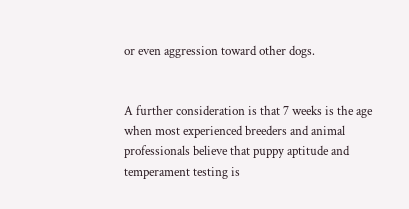or even aggression toward other dogs.


A further consideration is that 7 weeks is the age when most experienced breeders and animal professionals believe that puppy aptitude and temperament testing is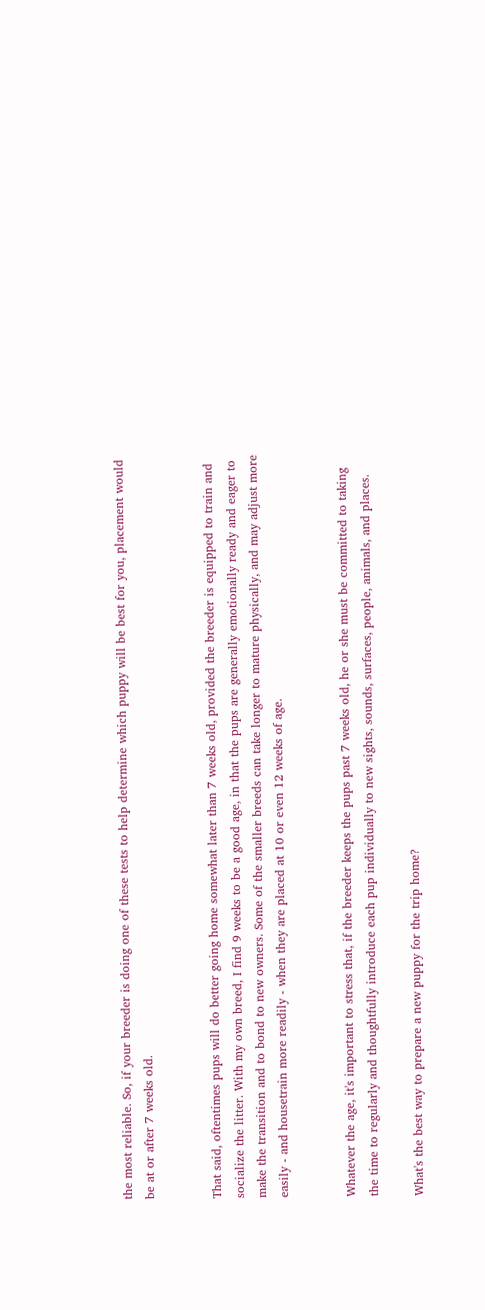the most reliable. So, if your breeder is doing one of these tests to help determine which puppy will be best for you, placement would be at or after 7 weeks old.


That said, oftentimes pups will do better going home somewhat later than 7 weeks old, provided the breeder is equipped to train and socialize the litter. With my own breed, I find 9 weeks to be a good age, in that the pups are generally emotionally ready and eager to make the transition and to bond to new owners. Some of the smaller breeds can take longer to mature physically, and may adjust more easily - and housetrain more readily - when they are placed at 10 or even 12 weeks of age.


Whatever the age, it's important to stress that, if the breeder keeps the pups past 7 weeks old, he or she must be committed to taking the time to regularly and thoughtfully introduce each pup individually to new sights, sounds, surfaces, people, animals, and places.

What's the best way to prepare a new puppy for the trip home?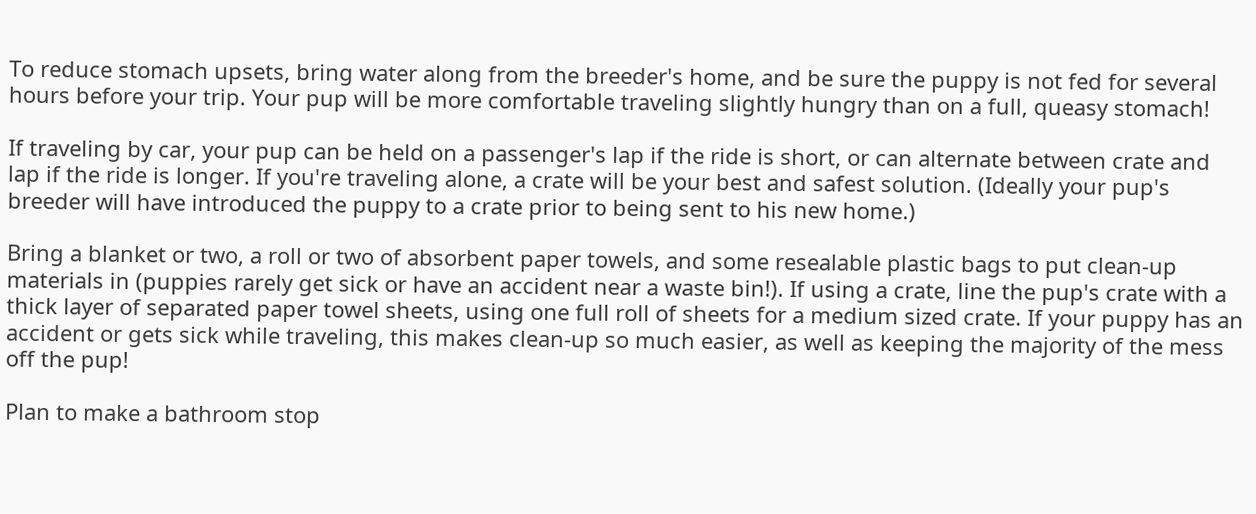To reduce stomach upsets, bring water along from the breeder's home, and be sure the puppy is not fed for several hours before your trip. Your pup will be more comfortable traveling slightly hungry than on a full, queasy stomach!

If traveling by car, your pup can be held on a passenger's lap if the ride is short, or can alternate between crate and lap if the ride is longer. If you're traveling alone, a crate will be your best and safest solution. (Ideally your pup's breeder will have introduced the puppy to a crate prior to being sent to his new home.)

Bring a blanket or two, a roll or two of absorbent paper towels, and some resealable plastic bags to put clean-up materials in (puppies rarely get sick or have an accident near a waste bin!). If using a crate, line the pup's crate with a thick layer of separated paper towel sheets, using one full roll of sheets for a medium sized crate. If your puppy has an accident or gets sick while traveling, this makes clean-up so much easier, as well as keeping the majority of the mess off the pup!

Plan to make a bathroom stop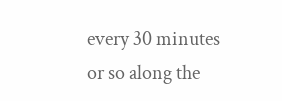every 30 minutes or so along the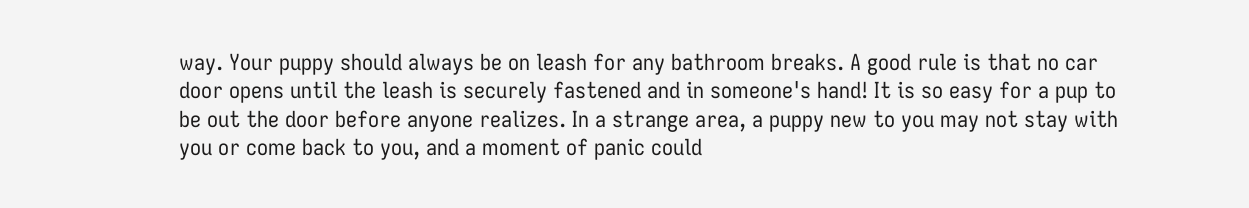way. Your puppy should always be on leash for any bathroom breaks. A good rule is that no car door opens until the leash is securely fastened and in someone's hand! It is so easy for a pup to be out the door before anyone realizes. In a strange area, a puppy new to you may not stay with you or come back to you, and a moment of panic could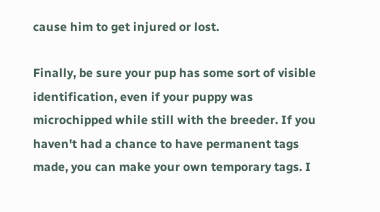cause him to get injured or lost.

Finally, be sure your pup has some sort of visible identification, even if your puppy was microchipped while still with the breeder. If you haven't had a chance to have permanent tags made, you can make your own temporary tags. I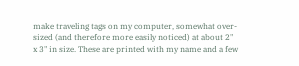make traveling tags on my computer, somewhat over-sized (and therefore more easily noticed) at about 2" x 3" in size. These are printed with my name and a few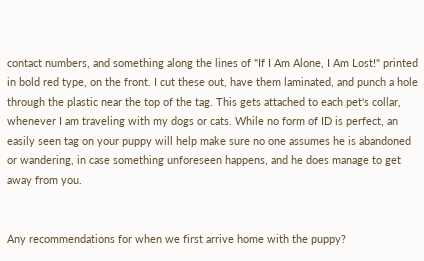contact numbers, and something along the lines of "If I Am Alone, I Am Lost!" printed in bold red type, on the front. I cut these out, have them laminated, and punch a hole through the plastic near the top of the tag. This gets attached to each pet's collar, whenever I am traveling with my dogs or cats. While no form of ID is perfect, an easily seen tag on your puppy will help make sure no one assumes he is abandoned or wandering, in case something unforeseen happens, and he does manage to get away from you.


Any recommendations for when we first arrive home with the puppy?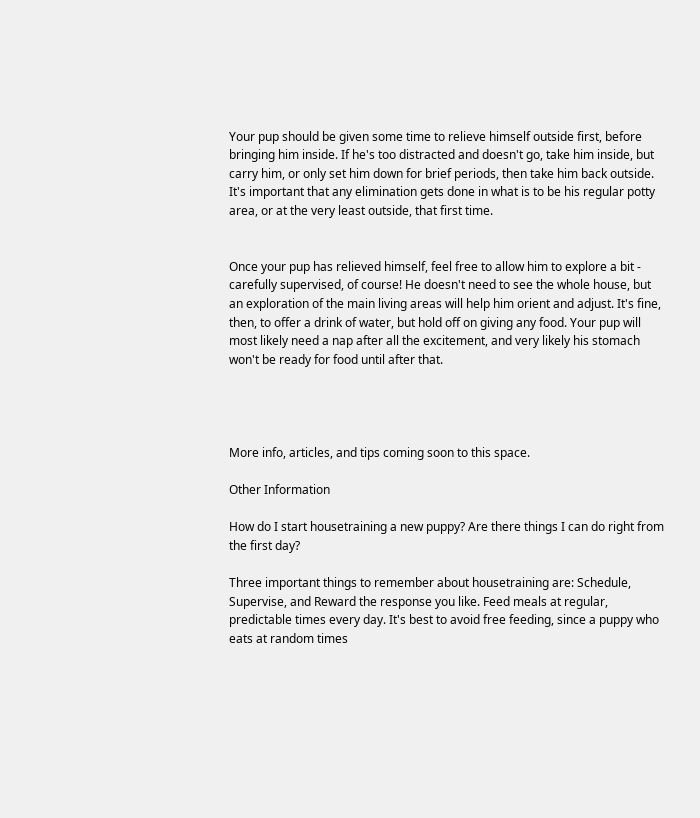Your pup should be given some time to relieve himself outside first, before bringing him inside. If he's too distracted and doesn't go, take him inside, but carry him, or only set him down for brief periods, then take him back outside. It's important that any elimination gets done in what is to be his regular potty area, or at the very least outside, that first time.


Once your pup has relieved himself, feel free to allow him to explore a bit - carefully supervised, of course! He doesn't need to see the whole house, but an exploration of the main living areas will help him orient and adjust. It's fine, then, to offer a drink of water, but hold off on giving any food. Your pup will most likely need a nap after all the excitement, and very likely his stomach won't be ready for food until after that.




More info, articles, and tips coming soon to this space.

Other Information

How do I start housetraining a new puppy? Are there things I can do right from the first day?

Three important things to remember about housetraining are: Schedule, Supervise, and Reward the response you like. Feed meals at regular, predictable times every day. It's best to avoid free feeding, since a puppy who eats at random times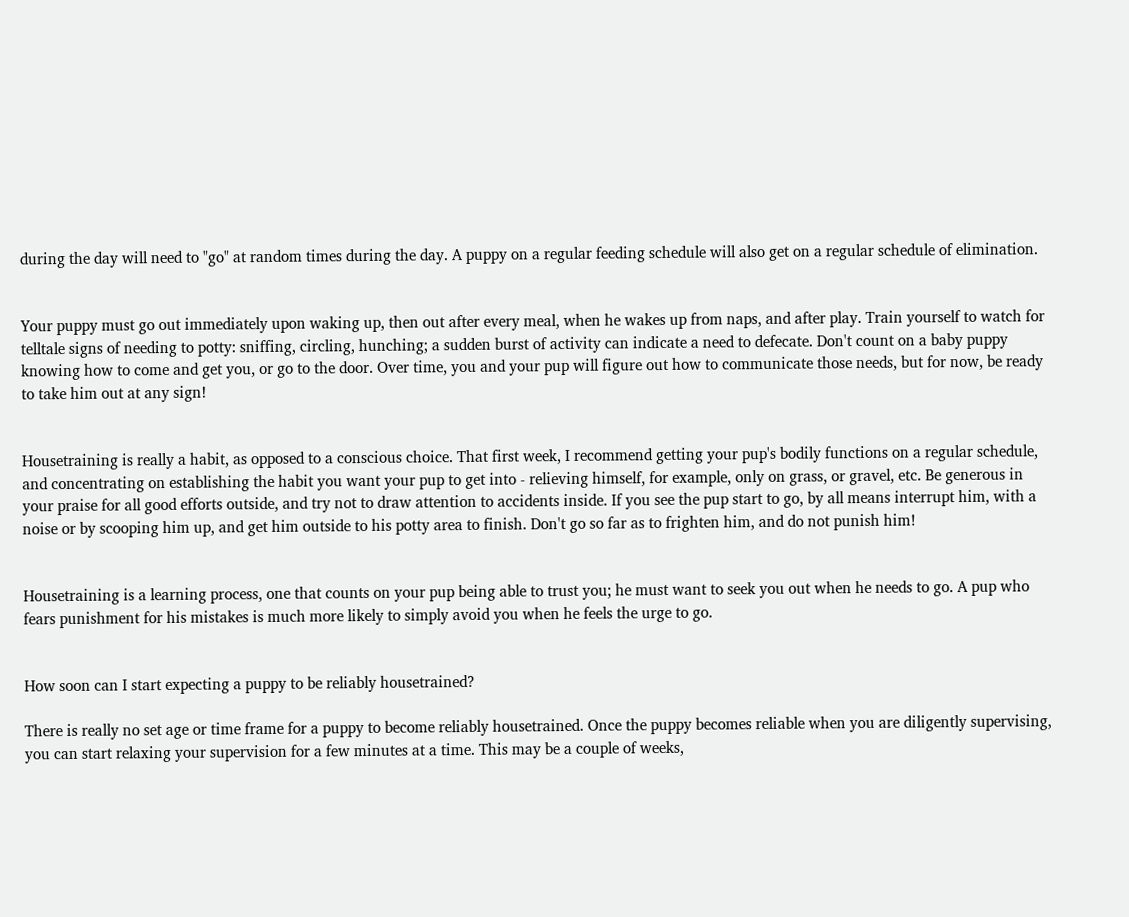during the day will need to "go" at random times during the day. A puppy on a regular feeding schedule will also get on a regular schedule of elimination.


Your puppy must go out immediately upon waking up, then out after every meal, when he wakes up from naps, and after play. Train yourself to watch for telltale signs of needing to potty: sniffing, circling, hunching; a sudden burst of activity can indicate a need to defecate. Don't count on a baby puppy knowing how to come and get you, or go to the door. Over time, you and your pup will figure out how to communicate those needs, but for now, be ready to take him out at any sign!


Housetraining is really a habit, as opposed to a conscious choice. That first week, I recommend getting your pup's bodily functions on a regular schedule, and concentrating on establishing the habit you want your pup to get into - relieving himself, for example, only on grass, or gravel, etc. Be generous in your praise for all good efforts outside, and try not to draw attention to accidents inside. If you see the pup start to go, by all means interrupt him, with a noise or by scooping him up, and get him outside to his potty area to finish. Don't go so far as to frighten him, and do not punish him!


Housetraining is a learning process, one that counts on your pup being able to trust you; he must want to seek you out when he needs to go. A pup who fears punishment for his mistakes is much more likely to simply avoid you when he feels the urge to go.


How soon can I start expecting a puppy to be reliably housetrained?

There is really no set age or time frame for a puppy to become reliably housetrained. Once the puppy becomes reliable when you are diligently supervising, you can start relaxing your supervision for a few minutes at a time. This may be a couple of weeks,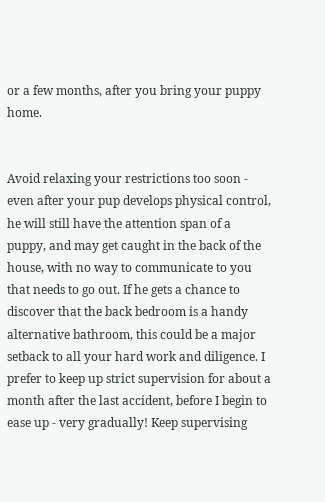or a few months, after you bring your puppy home.


Avoid relaxing your restrictions too soon - even after your pup develops physical control, he will still have the attention span of a puppy, and may get caught in the back of the house, with no way to communicate to you that needs to go out. If he gets a chance to discover that the back bedroom is a handy alternative bathroom, this could be a major setback to all your hard work and diligence. I prefer to keep up strict supervision for about a month after the last accident, before I begin to ease up - very gradually! Keep supervising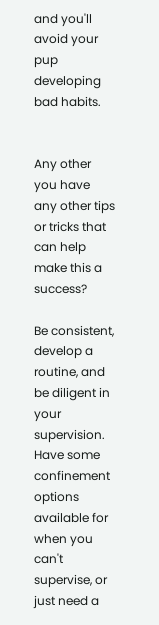and you'll avoid your pup developing bad habits.


Any other you have any other tips or tricks that can help make this a success?

Be consistent, develop a routine, and be diligent in your supervision. Have some confinement options available for when you can't supervise, or just need a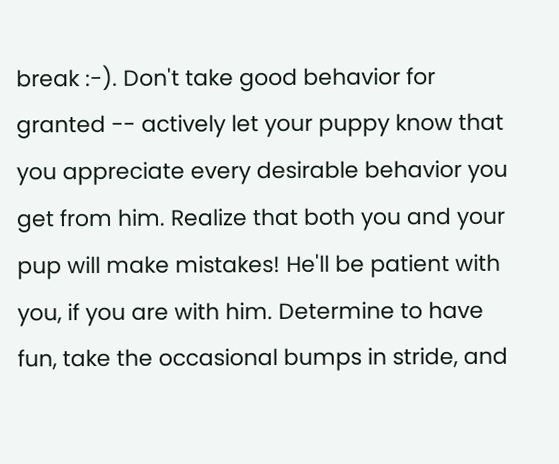break :-). Don't take good behavior for granted -- actively let your puppy know that you appreciate every desirable behavior you get from him. Realize that both you and your pup will make mistakes! He'll be patient with you, if you are with him. Determine to have fun, take the occasional bumps in stride, and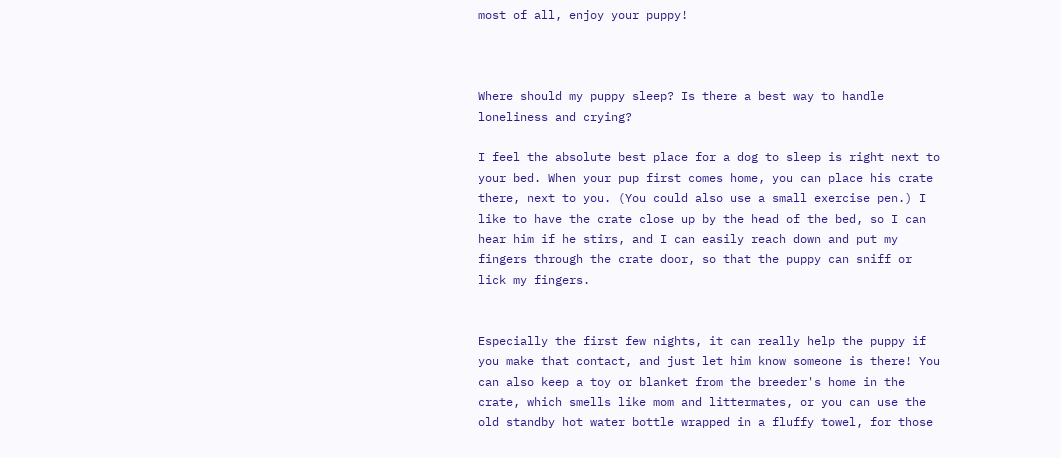most of all, enjoy your puppy!



Where should my puppy sleep? Is there a best way to handle loneliness and crying?

I feel the absolute best place for a dog to sleep is right next to your bed. When your pup first comes home, you can place his crate there, next to you. (You could also use a small exercise pen.) I like to have the crate close up by the head of the bed, so I can hear him if he stirs, and I can easily reach down and put my fingers through the crate door, so that the puppy can sniff or lick my fingers.


Especially the first few nights, it can really help the puppy if you make that contact, and just let him know someone is there! You can also keep a toy or blanket from the breeder's home in the crate, which smells like mom and littermates, or you can use the old standby hot water bottle wrapped in a fluffy towel, for those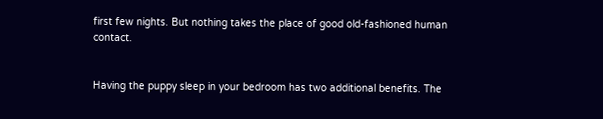first few nights. But nothing takes the place of good old-fashioned human contact.


Having the puppy sleep in your bedroom has two additional benefits. The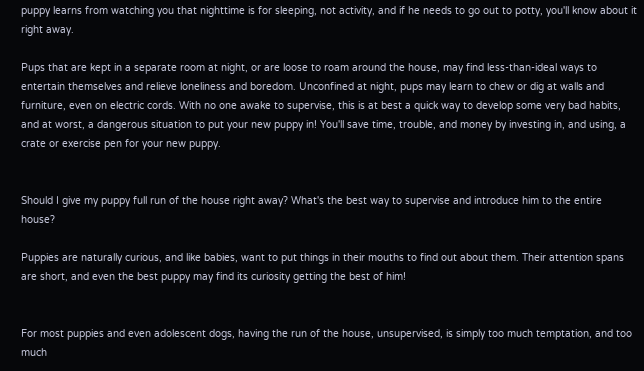puppy learns from watching you that nighttime is for sleeping, not activity, and if he needs to go out to potty, you'll know about it right away.

Pups that are kept in a separate room at night, or are loose to roam around the house, may find less-than-ideal ways to entertain themselves and relieve loneliness and boredom. Unconfined at night, pups may learn to chew or dig at walls and furniture, even on electric cords. With no one awake to supervise, this is at best a quick way to develop some very bad habits, and at worst, a dangerous situation to put your new puppy in! You'll save time, trouble, and money by investing in, and using, a crate or exercise pen for your new puppy.


Should I give my puppy full run of the house right away? What's the best way to supervise and introduce him to the entire house?

Puppies are naturally curious, and like babies, want to put things in their mouths to find out about them. Their attention spans are short, and even the best puppy may find its curiosity getting the best of him!


For most puppies and even adolescent dogs, having the run of the house, unsupervised, is simply too much temptation, and too much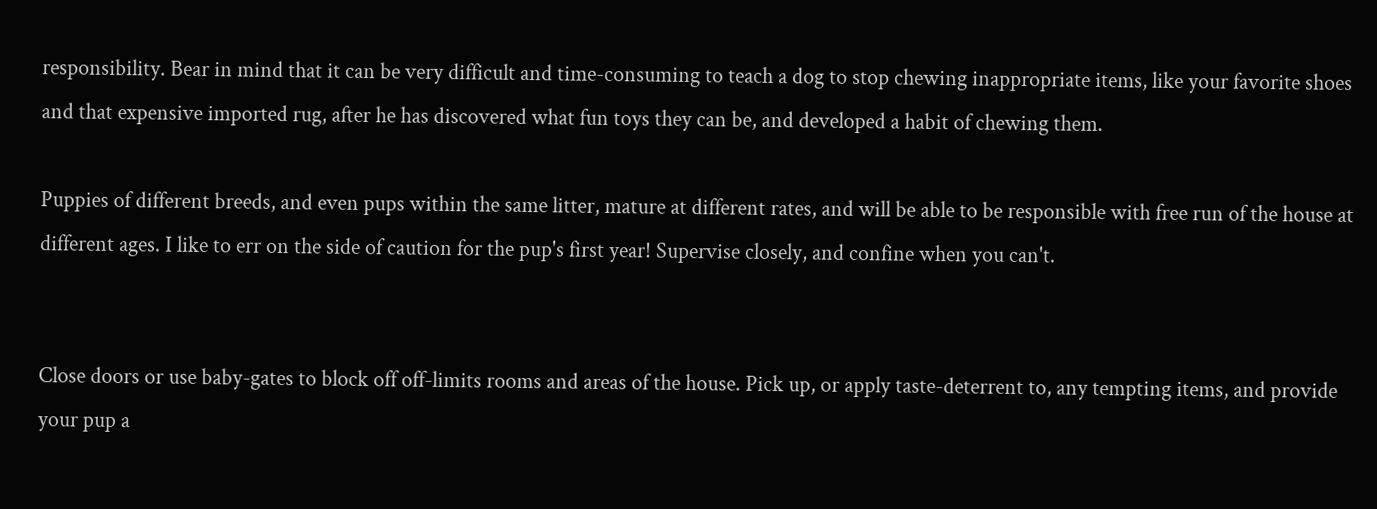responsibility. Bear in mind that it can be very difficult and time-consuming to teach a dog to stop chewing inappropriate items, like your favorite shoes and that expensive imported rug, after he has discovered what fun toys they can be, and developed a habit of chewing them.

Puppies of different breeds, and even pups within the same litter, mature at different rates, and will be able to be responsible with free run of the house at different ages. I like to err on the side of caution for the pup's first year! Supervise closely, and confine when you can't.


Close doors or use baby-gates to block off off-limits rooms and areas of the house. Pick up, or apply taste-deterrent to, any tempting items, and provide your pup a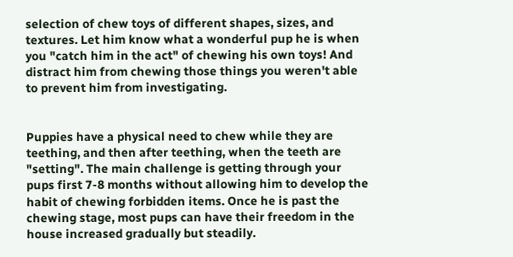selection of chew toys of different shapes, sizes, and textures. Let him know what a wonderful pup he is when you "catch him in the act" of chewing his own toys! And distract him from chewing those things you weren't able to prevent him from investigating.


Puppies have a physical need to chew while they are teething, and then after teething, when the teeth are "setting". The main challenge is getting through your pups first 7-8 months without allowing him to develop the habit of chewing forbidden items. Once he is past the chewing stage, most pups can have their freedom in the house increased gradually but steadily.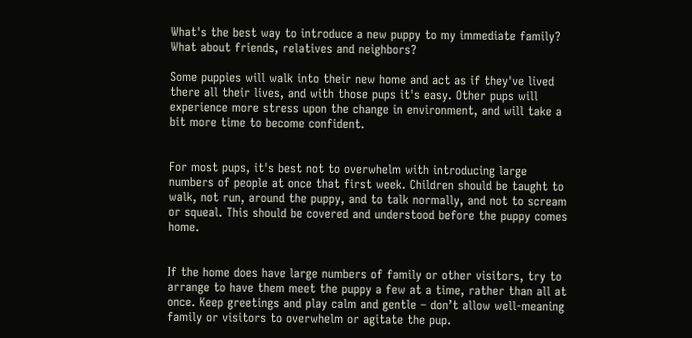What's the best way to introduce a new puppy to my immediate family? What about friends, relatives and neighbors?

Some puppies will walk into their new home and act as if they've lived there all their lives, and with those pups it's easy. Other pups will experience more stress upon the change in environment, and will take a bit more time to become confident.


For most pups, it's best not to overwhelm with introducing large numbers of people at once that first week. Children should be taught to walk, not run, around the puppy, and to talk normally, and not to scream or squeal. This should be covered and understood before the puppy comes home.


If the home does have large numbers of family or other visitors, try to arrange to have them meet the puppy a few at a time, rather than all at once. Keep greetings and play calm and gentle – don’t allow well-meaning family or visitors to overwhelm or agitate the pup.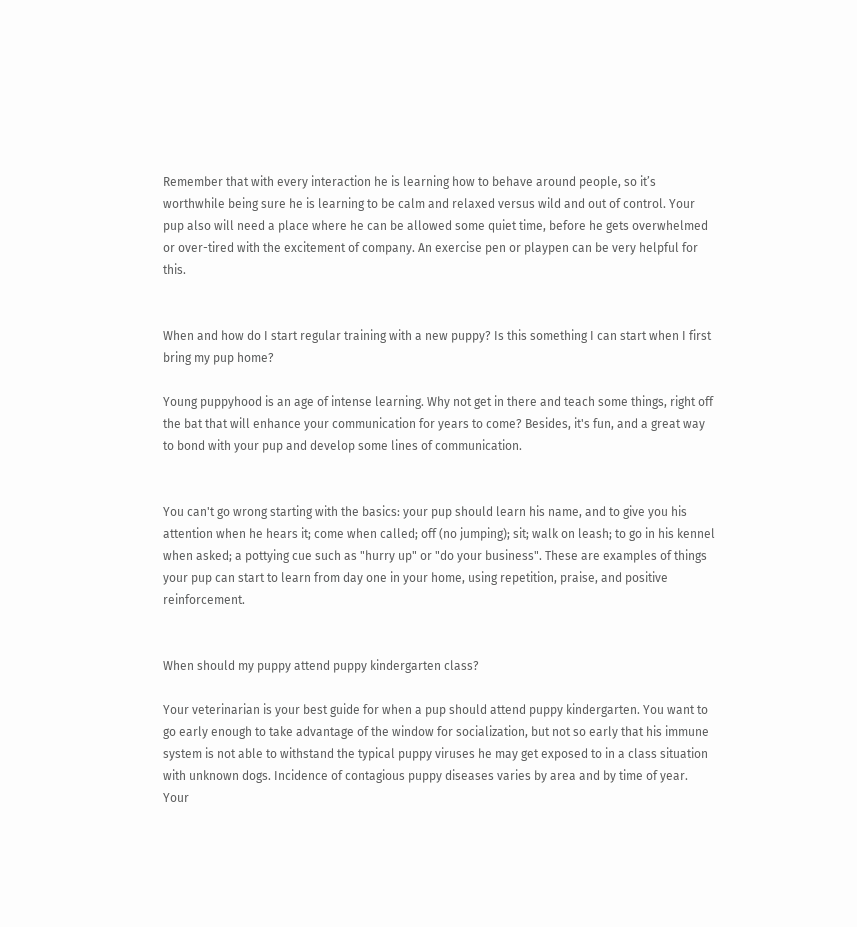Remember that with every interaction he is learning how to behave around people, so it’s worthwhile being sure he is learning to be calm and relaxed versus wild and out of control. Your pup also will need a place where he can be allowed some quiet time, before he gets overwhelmed or over-tired with the excitement of company. An exercise pen or playpen can be very helpful for this.


When and how do I start regular training with a new puppy? Is this something I can start when I first bring my pup home?

Young puppyhood is an age of intense learning. Why not get in there and teach some things, right off the bat that will enhance your communication for years to come? Besides, it's fun, and a great way to bond with your pup and develop some lines of communication.


You can't go wrong starting with the basics: your pup should learn his name, and to give you his attention when he hears it; come when called; off (no jumping); sit; walk on leash; to go in his kennel when asked; a pottying cue such as "hurry up" or "do your business". These are examples of things your pup can start to learn from day one in your home, using repetition, praise, and positive reinforcement.


When should my puppy attend puppy kindergarten class?

Your veterinarian is your best guide for when a pup should attend puppy kindergarten. You want to go early enough to take advantage of the window for socialization, but not so early that his immune system is not able to withstand the typical puppy viruses he may get exposed to in a class situation with unknown dogs. Incidence of contagious puppy diseases varies by area and by time of year. Your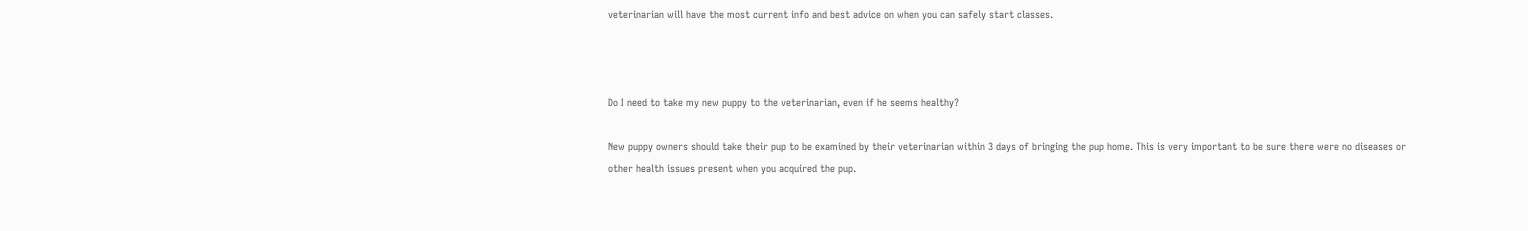veterinarian will have the most current info and best advice on when you can safely start classes.



Do I need to take my new puppy to the veterinarian, even if he seems healthy?

New puppy owners should take their pup to be examined by their veterinarian within 3 days of bringing the pup home. This is very important to be sure there were no diseases or other health issues present when you acquired the pup.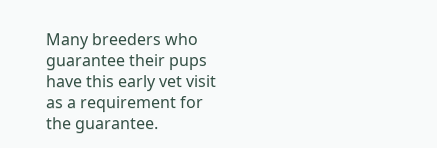Many breeders who guarantee their pups have this early vet visit as a requirement for the guarantee.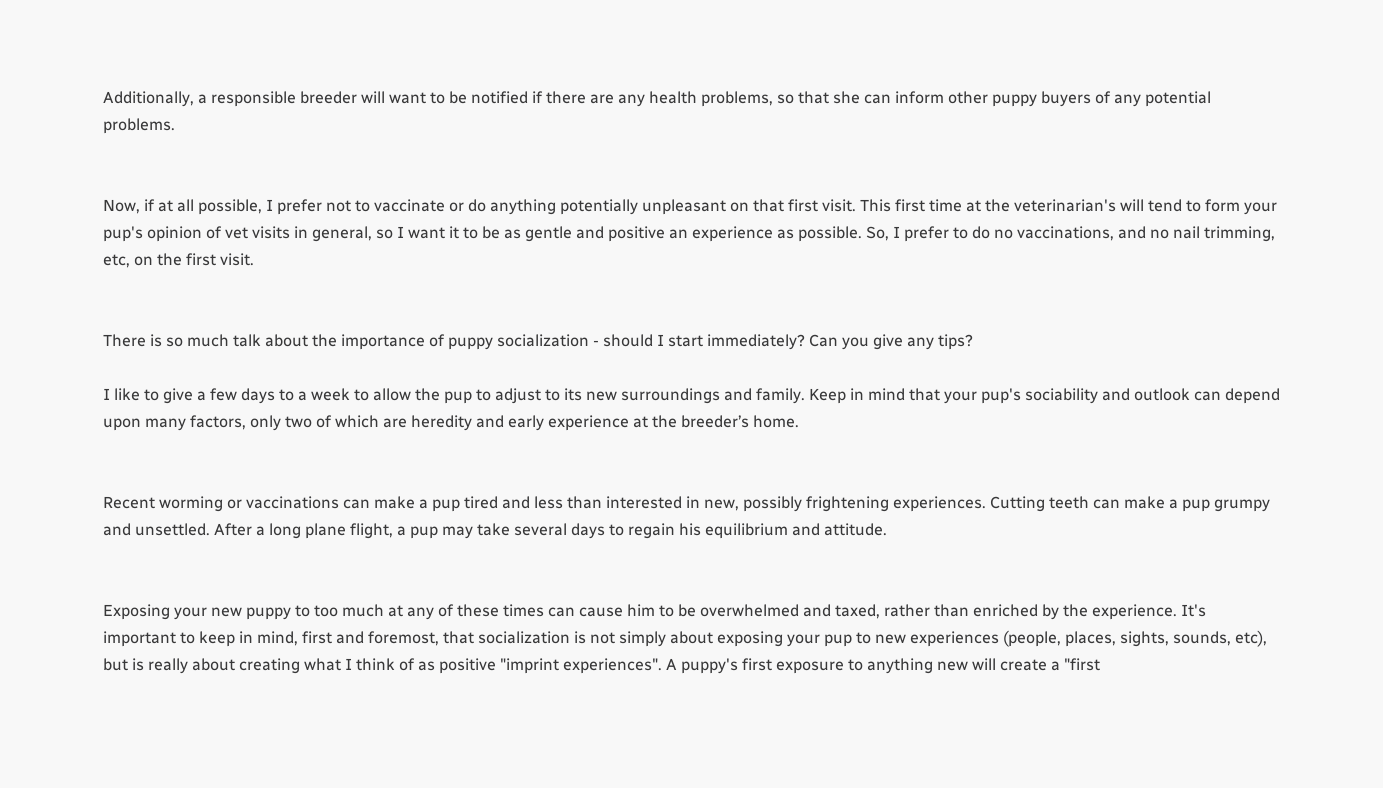Additionally, a responsible breeder will want to be notified if there are any health problems, so that she can inform other puppy buyers of any potential problems.


Now, if at all possible, I prefer not to vaccinate or do anything potentially unpleasant on that first visit. This first time at the veterinarian's will tend to form your pup's opinion of vet visits in general, so I want it to be as gentle and positive an experience as possible. So, I prefer to do no vaccinations, and no nail trimming, etc, on the first visit.


There is so much talk about the importance of puppy socialization - should I start immediately? Can you give any tips?

I like to give a few days to a week to allow the pup to adjust to its new surroundings and family. Keep in mind that your pup's sociability and outlook can depend upon many factors, only two of which are heredity and early experience at the breeder’s home.


Recent worming or vaccinations can make a pup tired and less than interested in new, possibly frightening experiences. Cutting teeth can make a pup grumpy and unsettled. After a long plane flight, a pup may take several days to regain his equilibrium and attitude.


Exposing your new puppy to too much at any of these times can cause him to be overwhelmed and taxed, rather than enriched by the experience. It's important to keep in mind, first and foremost, that socialization is not simply about exposing your pup to new experiences (people, places, sights, sounds, etc), but is really about creating what I think of as positive "imprint experiences". A puppy's first exposure to anything new will create a "first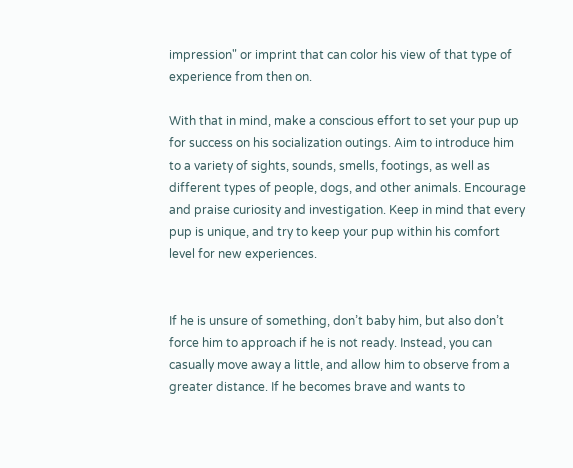impression" or imprint that can color his view of that type of experience from then on.

With that in mind, make a conscious effort to set your pup up for success on his socialization outings. Aim to introduce him to a variety of sights, sounds, smells, footings, as well as different types of people, dogs, and other animals. Encourage and praise curiosity and investigation. Keep in mind that every pup is unique, and try to keep your pup within his comfort level for new experiences.


If he is unsure of something, don’t baby him, but also don’t force him to approach if he is not ready. Instead, you can casually move away a little, and allow him to observe from a greater distance. If he becomes brave and wants to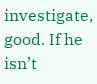investigate, good. If he isn’t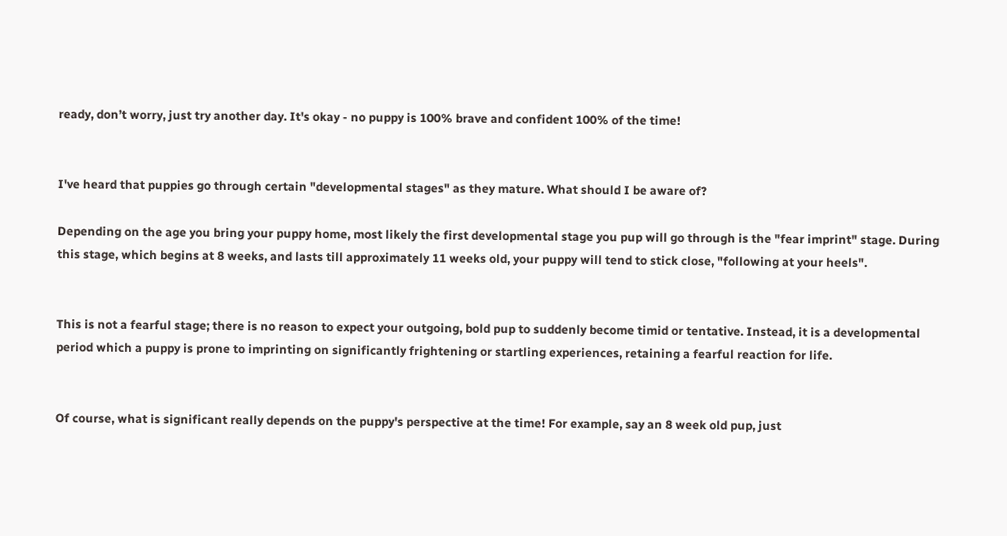ready, don’t worry, just try another day. It's okay - no puppy is 100% brave and confident 100% of the time!


I've heard that puppies go through certain "developmental stages" as they mature. What should I be aware of?

Depending on the age you bring your puppy home, most likely the first developmental stage you pup will go through is the "fear imprint" stage. During this stage, which begins at 8 weeks, and lasts till approximately 11 weeks old, your puppy will tend to stick close, "following at your heels".


This is not a fearful stage; there is no reason to expect your outgoing, bold pup to suddenly become timid or tentative. Instead, it is a developmental period which a puppy is prone to imprinting on significantly frightening or startling experiences, retaining a fearful reaction for life.


Of course, what is significant really depends on the puppy's perspective at the time! For example, say an 8 week old pup, just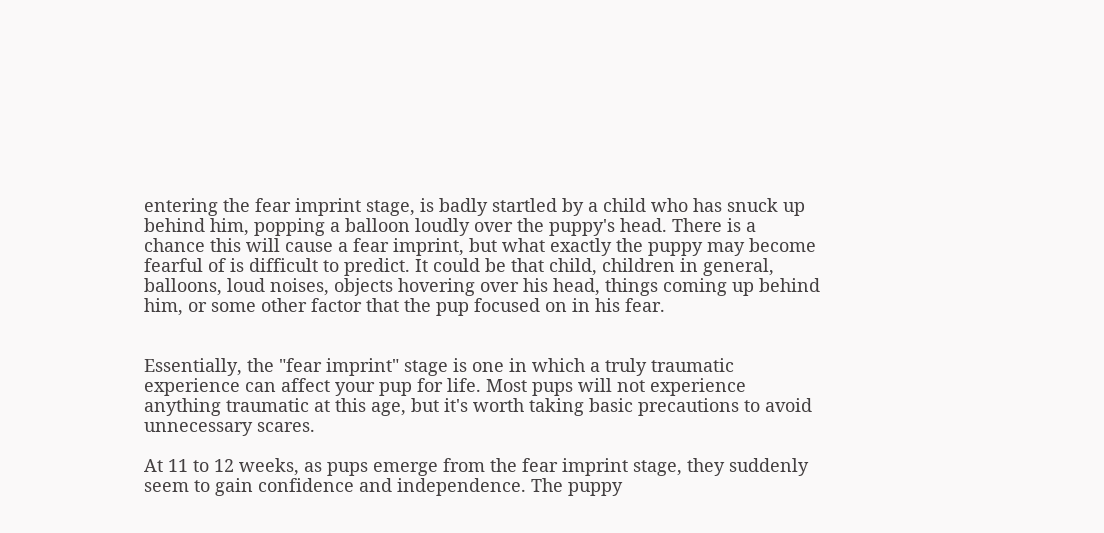entering the fear imprint stage, is badly startled by a child who has snuck up behind him, popping a balloon loudly over the puppy's head. There is a chance this will cause a fear imprint, but what exactly the puppy may become fearful of is difficult to predict. It could be that child, children in general, balloons, loud noises, objects hovering over his head, things coming up behind him, or some other factor that the pup focused on in his fear.


Essentially, the "fear imprint" stage is one in which a truly traumatic experience can affect your pup for life. Most pups will not experience anything traumatic at this age, but it's worth taking basic precautions to avoid unnecessary scares.

At 11 to 12 weeks, as pups emerge from the fear imprint stage, they suddenly seem to gain confidence and independence. The puppy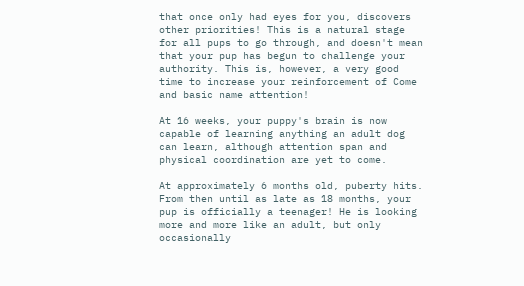that once only had eyes for you, discovers other priorities! This is a natural stage for all pups to go through, and doesn't mean that your pup has begun to challenge your authority. This is, however, a very good time to increase your reinforcement of Come and basic name attention!

At 16 weeks, your puppy's brain is now capable of learning anything an adult dog can learn, although attention span and physical coordination are yet to come.

At approximately 6 months old, puberty hits. From then until as late as 18 months, your pup is officially a teenager! He is looking more and more like an adult, but only occasionally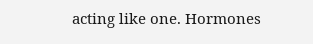acting like one. Hormones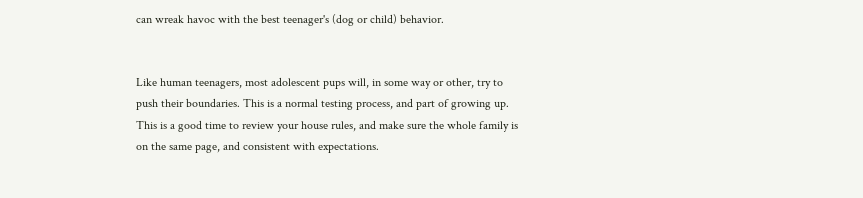can wreak havoc with the best teenager's (dog or child) behavior.


Like human teenagers, most adolescent pups will, in some way or other, try to push their boundaries. This is a normal testing process, and part of growing up. This is a good time to review your house rules, and make sure the whole family is on the same page, and consistent with expectations.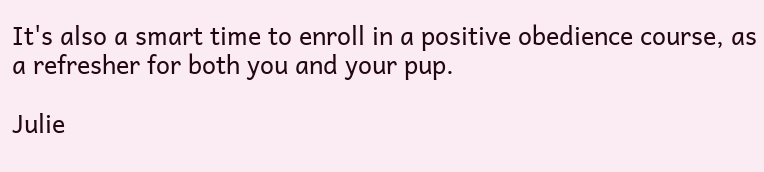It's also a smart time to enroll in a positive obedience course, as a refresher for both you and your pup.

Julie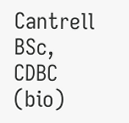Cantrell BSc, CDBC (bio)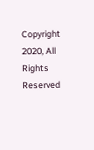Copyright 2020, All Rights Reserved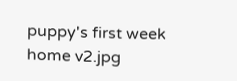puppy's first week home v2.jpg